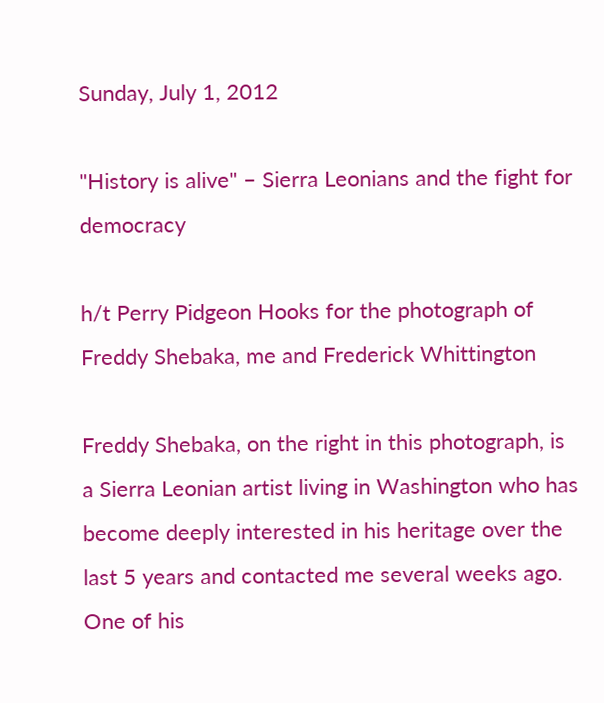Sunday, July 1, 2012

"History is alive" – Sierra Leonians and the fight for democracy

h/t Perry Pidgeon Hooks for the photograph of Freddy Shebaka, me and Frederick Whittington

Freddy Shebaka, on the right in this photograph, is a Sierra Leonian artist living in Washington who has become deeply interested in his heritage over the last 5 years and contacted me several weeks ago. One of his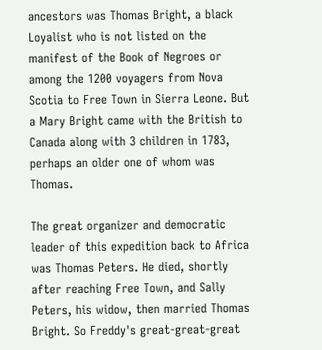ancestors was Thomas Bright, a black Loyalist who is not listed on the manifest of the Book of Negroes or among the 1200 voyagers from Nova Scotia to Free Town in Sierra Leone. But a Mary Bright came with the British to Canada along with 3 children in 1783, perhaps an older one of whom was Thomas.

The great organizer and democratic leader of this expedition back to Africa was Thomas Peters. He died, shortly after reaching Free Town, and Sally Peters, his widow, then married Thomas Bright. So Freddy's great-great-great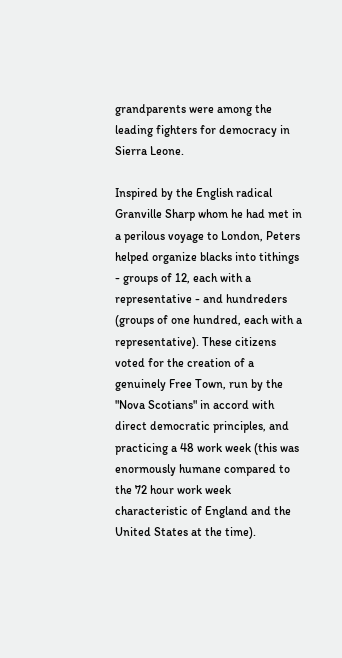grandparents were among the leading fighters for democracy in Sierra Leone.

Inspired by the English radical Granville Sharp whom he had met in a perilous voyage to London, Peters helped organize blacks into tithings - groups of 12, each with a representative - and hundreders (groups of one hundred, each with a representative). These citizens voted for the creation of a genuinely Free Town, run by the "Nova Scotians" in accord with direct democratic principles, and practicing a 48 work week (this was enormously humane compared to the 72 hour work week characteristic of England and the United States at the time).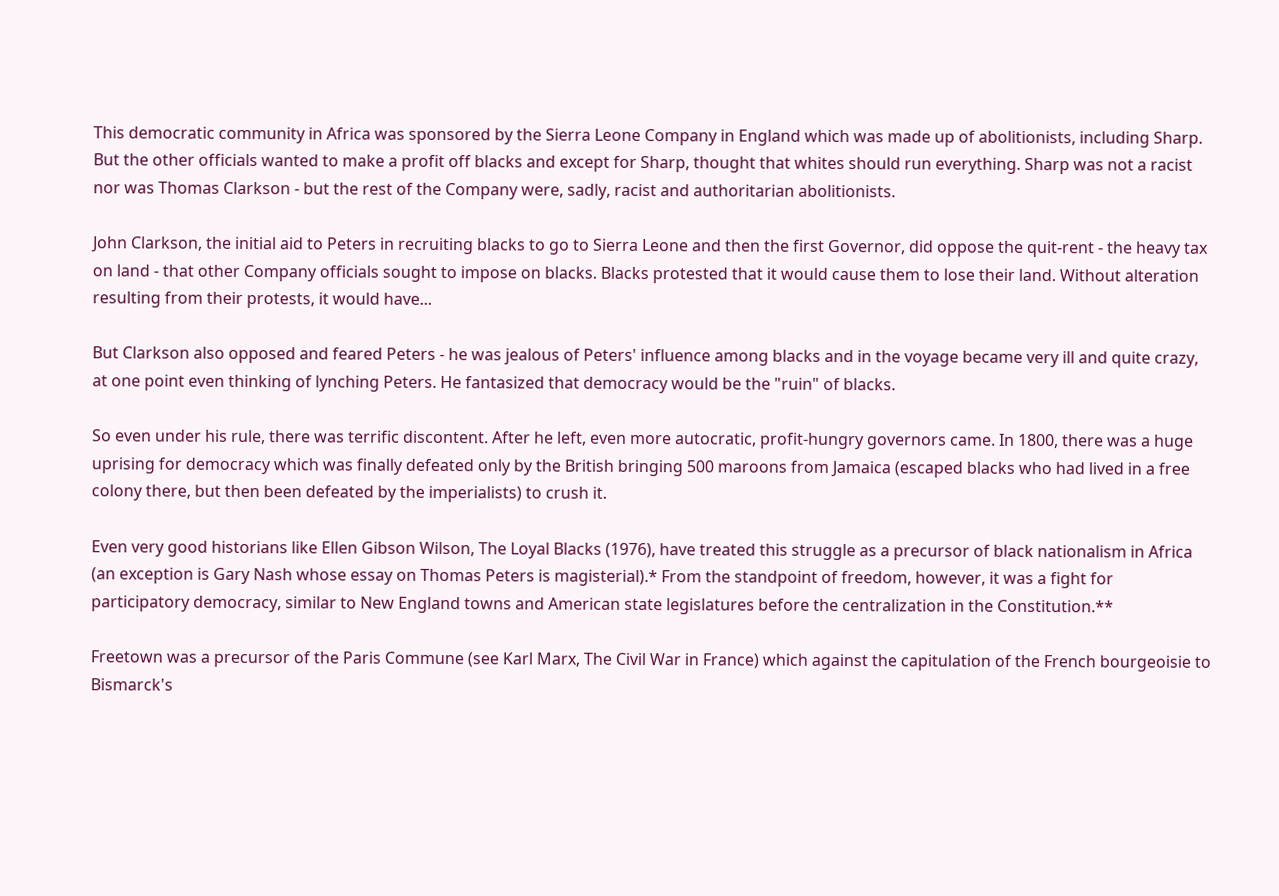This democratic community in Africa was sponsored by the Sierra Leone Company in England which was made up of abolitionists, including Sharp. But the other officials wanted to make a profit off blacks and except for Sharp, thought that whites should run everything. Sharp was not a racist nor was Thomas Clarkson - but the rest of the Company were, sadly, racist and authoritarian abolitionists.

John Clarkson, the initial aid to Peters in recruiting blacks to go to Sierra Leone and then the first Governor, did oppose the quit-rent - the heavy tax on land - that other Company officials sought to impose on blacks. Blacks protested that it would cause them to lose their land. Without alteration resulting from their protests, it would have...

But Clarkson also opposed and feared Peters - he was jealous of Peters' influence among blacks and in the voyage became very ill and quite crazy, at one point even thinking of lynching Peters. He fantasized that democracy would be the "ruin" of blacks.

So even under his rule, there was terrific discontent. After he left, even more autocratic, profit-hungry governors came. In 1800, there was a huge uprising for democracy which was finally defeated only by the British bringing 500 maroons from Jamaica (escaped blacks who had lived in a free colony there, but then been defeated by the imperialists) to crush it.

Even very good historians like Ellen Gibson Wilson, The Loyal Blacks (1976), have treated this struggle as a precursor of black nationalism in Africa (an exception is Gary Nash whose essay on Thomas Peters is magisterial).* From the standpoint of freedom, however, it was a fight for participatory democracy, similar to New England towns and American state legislatures before the centralization in the Constitution.**

Freetown was a precursor of the Paris Commune (see Karl Marx, The Civil War in France) which against the capitulation of the French bourgeoisie to Bismarck's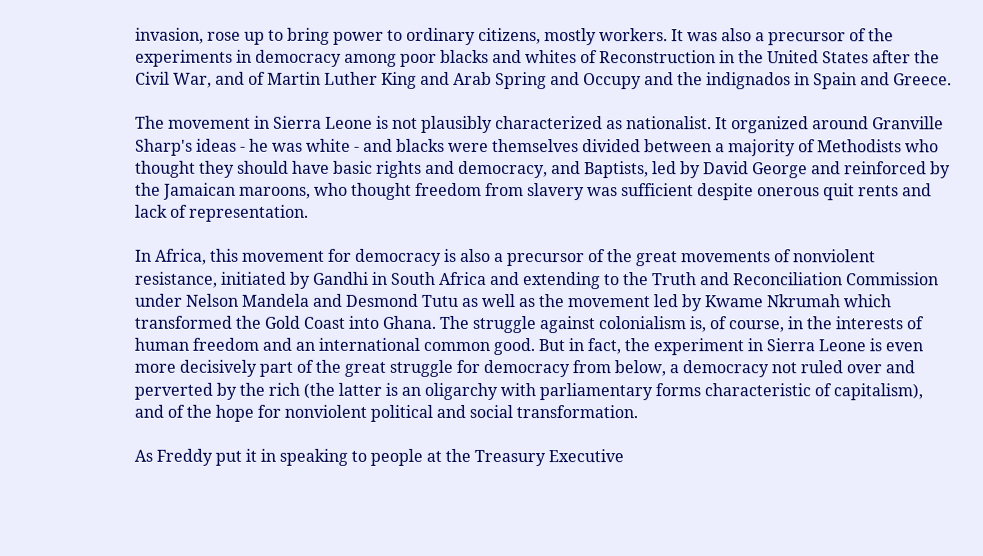invasion, rose up to bring power to ordinary citizens, mostly workers. It was also a precursor of the experiments in democracy among poor blacks and whites of Reconstruction in the United States after the Civil War, and of Martin Luther King and Arab Spring and Occupy and the indignados in Spain and Greece.

The movement in Sierra Leone is not plausibly characterized as nationalist. It organized around Granville Sharp's ideas - he was white - and blacks were themselves divided between a majority of Methodists who thought they should have basic rights and democracy, and Baptists, led by David George and reinforced by the Jamaican maroons, who thought freedom from slavery was sufficient despite onerous quit rents and lack of representation.

In Africa, this movement for democracy is also a precursor of the great movements of nonviolent resistance, initiated by Gandhi in South Africa and extending to the Truth and Reconciliation Commission under Nelson Mandela and Desmond Tutu as well as the movement led by Kwame Nkrumah which transformed the Gold Coast into Ghana. The struggle against colonialism is, of course, in the interests of human freedom and an international common good. But in fact, the experiment in Sierra Leone is even more decisively part of the great struggle for democracy from below, a democracy not ruled over and perverted by the rich (the latter is an oligarchy with parliamentary forms characteristic of capitalism), and of the hope for nonviolent political and social transformation.

As Freddy put it in speaking to people at the Treasury Executive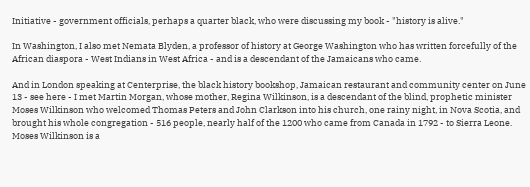Initiative - government officials, perhaps a quarter black, who were discussing my book - "history is alive."

In Washington, I also met Nemata Blyden, a professor of history at George Washington who has written forcefully of the African diaspora - West Indians in West Africa - and is a descendant of the Jamaicans who came.

And in London speaking at Centerprise, the black history bookshop, Jamaican restaurant and community center on June 13 - see here - I met Martin Morgan, whose mother, Regina Wilkinson, is a descendant of the blind, prophetic minister Moses Wilkinson who welcomed Thomas Peters and John Clarkson into his church, one rainy night, in Nova Scotia, and brought his whole congregation - 516 people, nearly half of the 1200 who came from Canada in 1792 - to Sierra Leone. Moses Wilkinson is a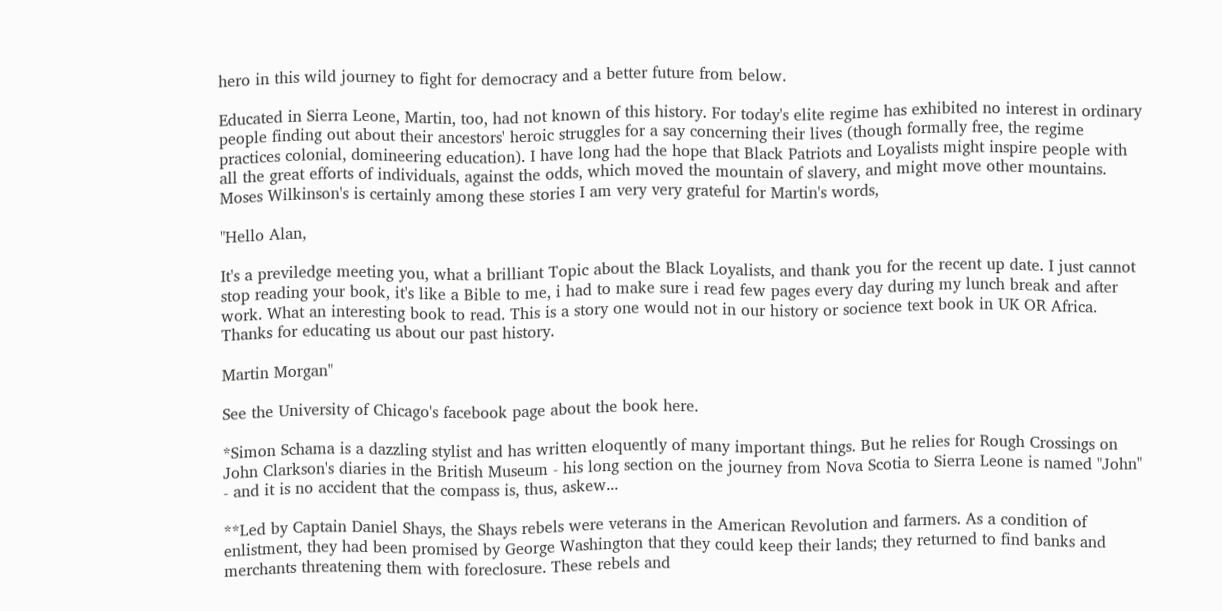hero in this wild journey to fight for democracy and a better future from below.

Educated in Sierra Leone, Martin, too, had not known of this history. For today's elite regime has exhibited no interest in ordinary people finding out about their ancestors' heroic struggles for a say concerning their lives (though formally free, the regime practices colonial, domineering education). I have long had the hope that Black Patriots and Loyalists might inspire people with all the great efforts of individuals, against the odds, which moved the mountain of slavery, and might move other mountains. Moses Wilkinson's is certainly among these stories I am very very grateful for Martin's words,

"Hello Alan,

It's a previledge meeting you, what a brilliant Topic about the Black Loyalists, and thank you for the recent up date. I just cannot stop reading your book, it's like a Bible to me, i had to make sure i read few pages every day during my lunch break and after work. What an interesting book to read. This is a story one would not in our history or socience text book in UK OR Africa. Thanks for educating us about our past history.

Martin Morgan"

See the University of Chicago's facebook page about the book here.

*Simon Schama is a dazzling stylist and has written eloquently of many important things. But he relies for Rough Crossings on John Clarkson's diaries in the British Museum - his long section on the journey from Nova Scotia to Sierra Leone is named "John" - and it is no accident that the compass is, thus, askew...

**Led by Captain Daniel Shays, the Shays rebels were veterans in the American Revolution and farmers. As a condition of enlistment, they had been promised by George Washington that they could keep their lands; they returned to find banks and merchants threatening them with foreclosure. These rebels and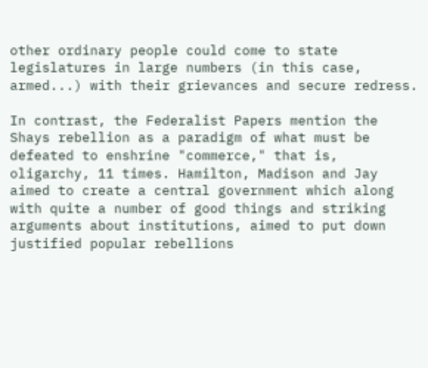other ordinary people could come to state legislatures in large numbers (in this case, armed...) with their grievances and secure redress.

In contrast, the Federalist Papers mention the Shays rebellion as a paradigm of what must be defeated to enshrine "commerce," that is, oligarchy, 11 times. Hamilton, Madison and Jay aimed to create a central government which along with quite a number of good things and striking arguments about institutions, aimed to put down justified popular rebellions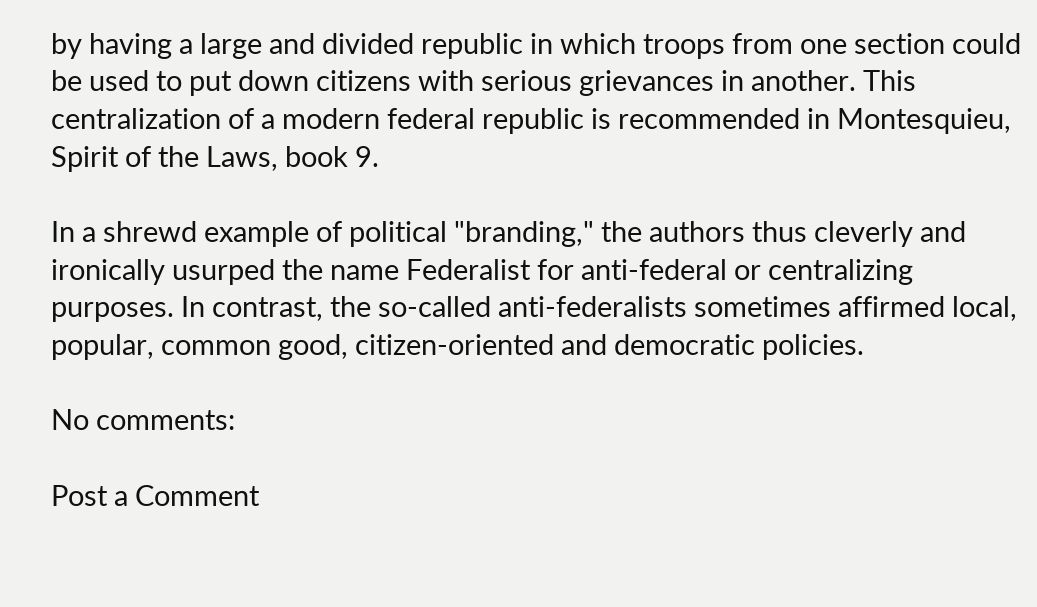by having a large and divided republic in which troops from one section could be used to put down citizens with serious grievances in another. This centralization of a modern federal republic is recommended in Montesquieu, Spirit of the Laws, book 9.

In a shrewd example of political "branding," the authors thus cleverly and ironically usurped the name Federalist for anti-federal or centralizing purposes. In contrast, the so-called anti-federalists sometimes affirmed local, popular, common good, citizen-oriented and democratic policies.

No comments:

Post a Comment